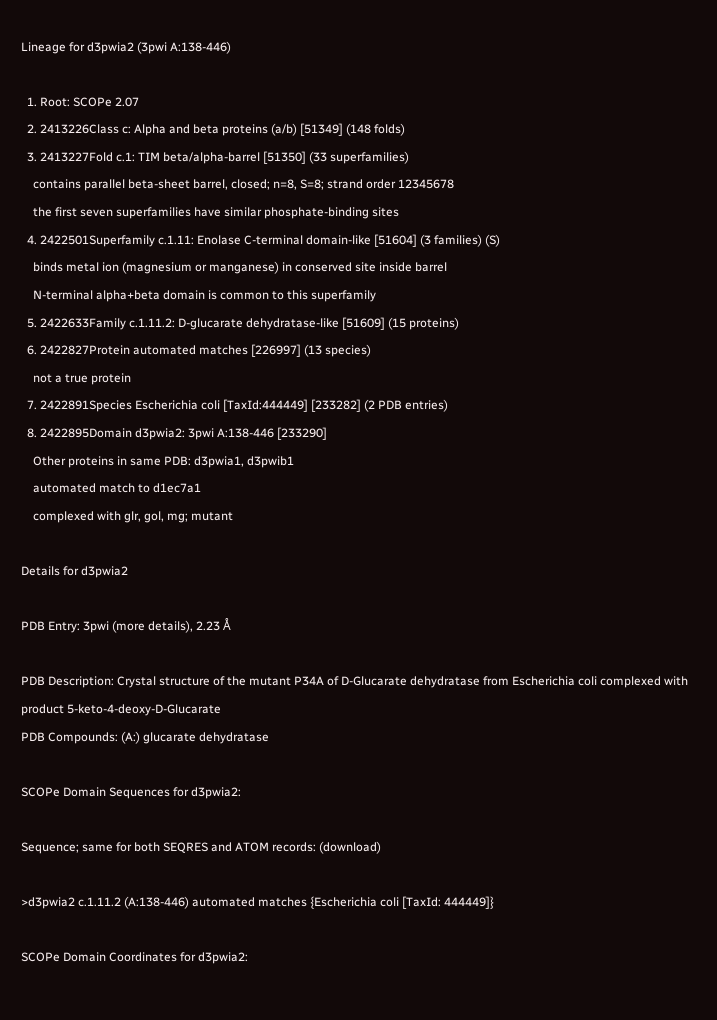Lineage for d3pwia2 (3pwi A:138-446)

  1. Root: SCOPe 2.07
  2. 2413226Class c: Alpha and beta proteins (a/b) [51349] (148 folds)
  3. 2413227Fold c.1: TIM beta/alpha-barrel [51350] (33 superfamilies)
    contains parallel beta-sheet barrel, closed; n=8, S=8; strand order 12345678
    the first seven superfamilies have similar phosphate-binding sites
  4. 2422501Superfamily c.1.11: Enolase C-terminal domain-like [51604] (3 families) (S)
    binds metal ion (magnesium or manganese) in conserved site inside barrel
    N-terminal alpha+beta domain is common to this superfamily
  5. 2422633Family c.1.11.2: D-glucarate dehydratase-like [51609] (15 proteins)
  6. 2422827Protein automated matches [226997] (13 species)
    not a true protein
  7. 2422891Species Escherichia coli [TaxId:444449] [233282] (2 PDB entries)
  8. 2422895Domain d3pwia2: 3pwi A:138-446 [233290]
    Other proteins in same PDB: d3pwia1, d3pwib1
    automated match to d1ec7a1
    complexed with glr, gol, mg; mutant

Details for d3pwia2

PDB Entry: 3pwi (more details), 2.23 Å

PDB Description: Crystal structure of the mutant P34A of D-Glucarate dehydratase from Escherichia coli complexed with product 5-keto-4-deoxy-D-Glucarate
PDB Compounds: (A:) glucarate dehydratase

SCOPe Domain Sequences for d3pwia2:

Sequence; same for both SEQRES and ATOM records: (download)

>d3pwia2 c.1.11.2 (A:138-446) automated matches {Escherichia coli [TaxId: 444449]}

SCOPe Domain Coordinates for d3pwia2: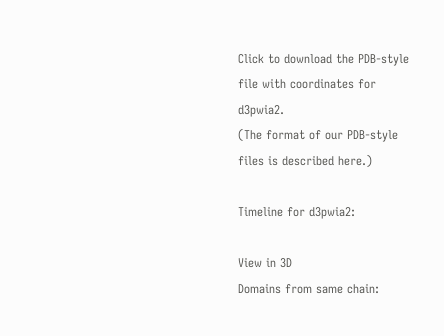Click to download the PDB-style file with coordinates for d3pwia2.
(The format of our PDB-style files is described here.)

Timeline for d3pwia2:

View in 3D
Domains from same chain: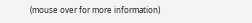(mouse over for more information)